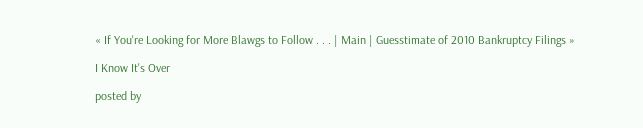« If You're Looking for More Blawgs to Follow . . . | Main | Guesstimate of 2010 Bankruptcy Filings »

I Know It's Over

posted by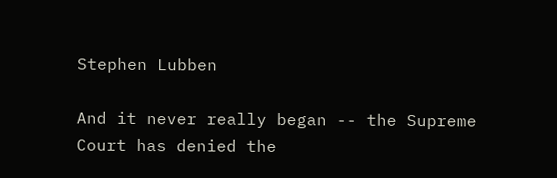Stephen Lubben

And it never really began -- the Supreme Court has denied the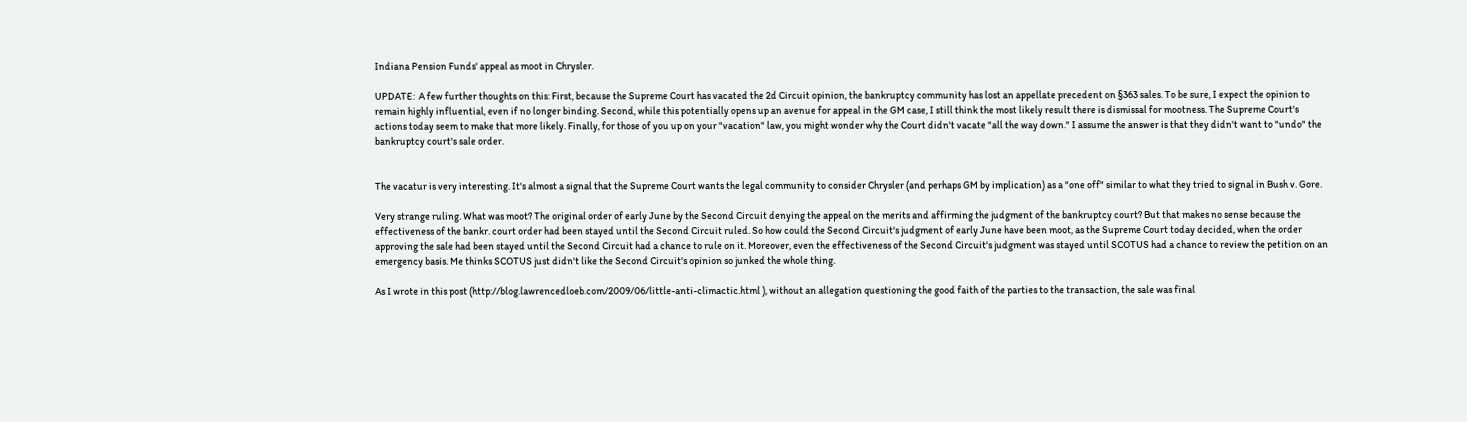Indiana Pension Funds' appeal as moot in Chrysler.

UPDATE:  A few further thoughts on this: First, because the Supreme Court has vacated the 2d Circuit opinion, the bankruptcy community has lost an appellate precedent on §363 sales. To be sure, I expect the opinion to remain highly influential, even if no longer binding. Second, while this potentially opens up an avenue for appeal in the GM case, I still think the most likely result there is dismissal for mootness. The Supreme Court's actions today seem to make that more likely. Finally, for those of you up on your "vacation" law, you might wonder why the Court didn't vacate "all the way down." I assume the answer is that they didn't want to "undo" the bankruptcy court's sale order.


The vacatur is very interesting. It's almost a signal that the Supreme Court wants the legal community to consider Chrysler (and perhaps GM by implication) as a "one off" similar to what they tried to signal in Bush v. Gore.

Very strange ruling. What was moot? The original order of early June by the Second Circuit denying the appeal on the merits and affirming the judgment of the bankruptcy court? But that makes no sense because the effectiveness of the bankr. court order had been stayed until the Second Circuit ruled. So how could the Second Circuit's judgment of early June have been moot, as the Supreme Court today decided, when the order approving the sale had been stayed until the Second Circuit had a chance to rule on it. Moreover, even the effectiveness of the Second Circuit's judgment was stayed until SCOTUS had a chance to review the petition on an emergency basis. Me thinks SCOTUS just didn't like the Second Circuit's opinion so junked the whole thing.

As I wrote in this post (http://blog.lawrencedloeb.com/2009/06/little-anti-climactic.html ), without an allegation questioning the good faith of the parties to the transaction, the sale was final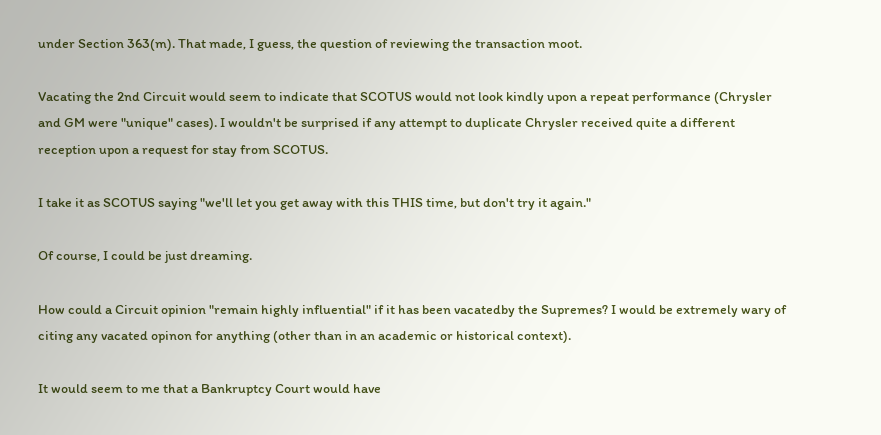under Section 363(m). That made, I guess, the question of reviewing the transaction moot.

Vacating the 2nd Circuit would seem to indicate that SCOTUS would not look kindly upon a repeat performance (Chrysler and GM were "unique" cases). I wouldn't be surprised if any attempt to duplicate Chrysler received quite a different reception upon a request for stay from SCOTUS.

I take it as SCOTUS saying "we'll let you get away with this THIS time, but don't try it again."

Of course, I could be just dreaming.

How could a Circuit opinion "remain highly influential" if it has been vacatedby the Supremes? I would be extremely wary of citing any vacated opinon for anything (other than in an academic or historical context).

It would seem to me that a Bankruptcy Court would have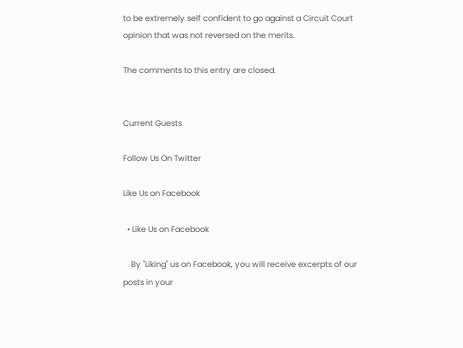to be extremely self confident to go against a Circuit Court opinion that was not reversed on the merits.

The comments to this entry are closed.


Current Guests

Follow Us On Twitter

Like Us on Facebook

  • Like Us on Facebook

    By "Liking" us on Facebook, you will receive excerpts of our posts in your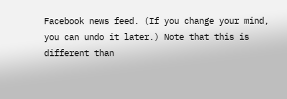Facebook news feed. (If you change your mind, you can undo it later.) Note that this is different than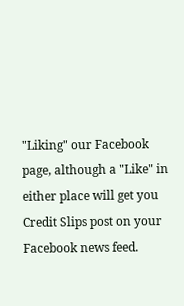"Liking" our Facebook page, although a "Like" in either place will get you Credit Slips post on your Facebook news feed.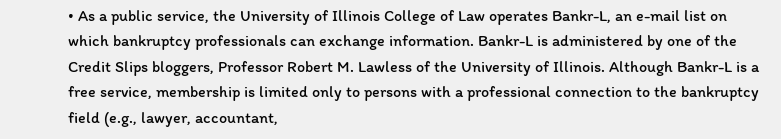• As a public service, the University of Illinois College of Law operates Bankr-L, an e-mail list on which bankruptcy professionals can exchange information. Bankr-L is administered by one of the Credit Slips bloggers, Professor Robert M. Lawless of the University of Illinois. Although Bankr-L is a free service, membership is limited only to persons with a professional connection to the bankruptcy field (e.g., lawyer, accountant,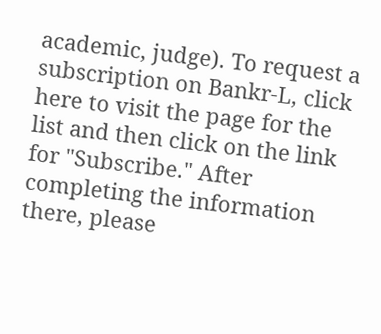academic, judge). To request a subscription on Bankr-L, click here to visit the page for the list and then click on the link for "Subscribe." After completing the information there, please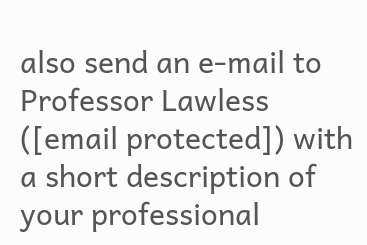also send an e-mail to Professor Lawless ([email protected]) with a short description of your professional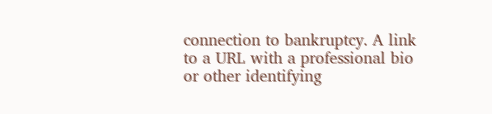connection to bankruptcy. A link to a URL with a professional bio or other identifying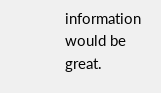information would be great.